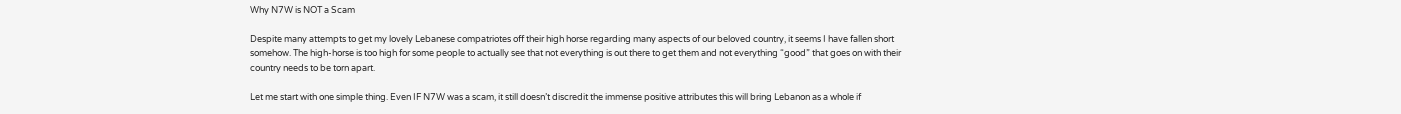Why N7W is NOT a Scam

Despite many attempts to get my lovely Lebanese compatriotes off their high horse regarding many aspects of our beloved country, it seems I have fallen short somehow. The high-horse is too high for some people to actually see that not everything is out there to get them and not everything “good” that goes on with their country needs to be torn apart.

Let me start with one simple thing. Even IF N7W was a scam, it still doesn’t discredit the immense positive attributes this will bring Lebanon as a whole if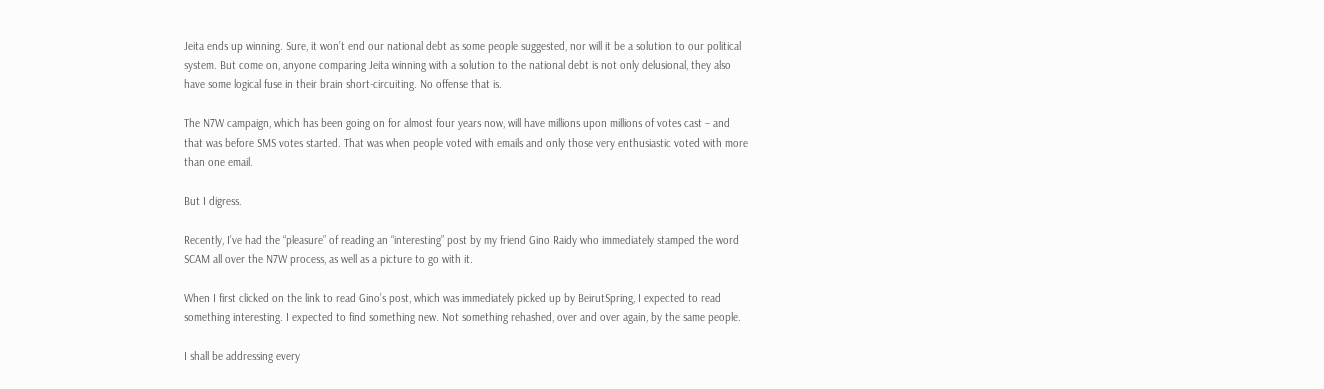Jeita ends up winning. Sure, it won’t end our national debt as some people suggested, nor will it be a solution to our political system. But come on, anyone comparing Jeita winning with a solution to the national debt is not only delusional, they also have some logical fuse in their brain short-circuiting. No offense that is.

The N7W campaign, which has been going on for almost four years now, will have millions upon millions of votes cast – and that was before SMS votes started. That was when people voted with emails and only those very enthusiastic voted with more than one email.

But I digress.

Recently, I’ve had the “pleasure” of reading an “interesting” post by my friend Gino Raidy who immediately stamped the word SCAM all over the N7W process, as well as a picture to go with it.

When I first clicked on the link to read Gino’s post, which was immediately picked up by BeirutSpring, I expected to read something interesting. I expected to find something new. Not something rehashed, over and over again, by the same people.

I shall be addressing every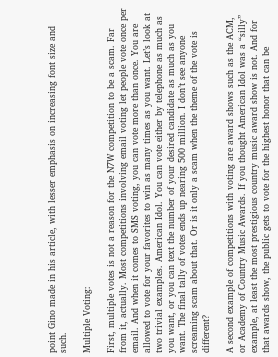point Gino made in his article, with lesser emphasis on increasing font size and such.

Multiple Voting:

First, multiple votes is not a reason for the N7W competition to be a scam. Far from it, actually. Most competitions involving email voting let people vote once per email. And when it comes to SMS voting, you can vote more than once. You are allowed to vote for your favorites to win as many times as you want. Let’s look at two trivial examples. American Idol. You can vote either by telephone as much as you want, or you can text the number of your desired candidate as much as you want. The final tally of votes ends up nearing 500 million. I don’t see anyone screaming scam about that. Or is it only a scam when the theme of the vote is different?

A second example of competitions with voting are award shows such as the ACM, or Academy of Country Music Awards. If you thought American Idol was a “silly” example, at least the most prestigious country music award show is not. And for that awards show, the public gets to vote for the highest honor that can be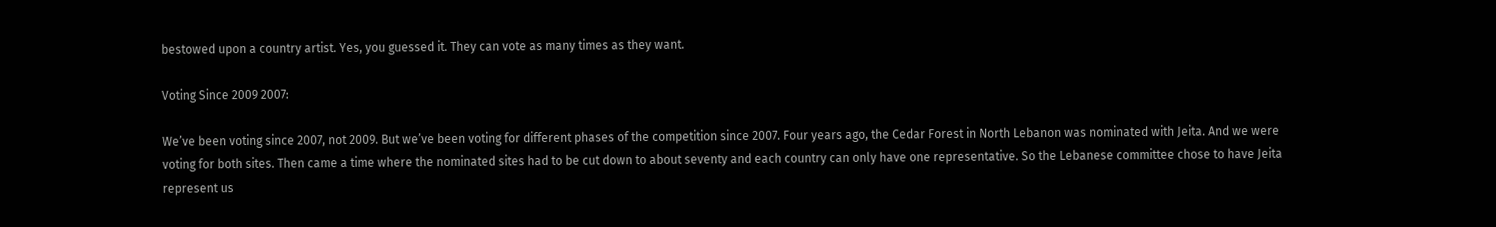bestowed upon a country artist. Yes, you guessed it. They can vote as many times as they want.

Voting Since 2009 2007:

We’ve been voting since 2007, not 2009. But we’ve been voting for different phases of the competition since 2007. Four years ago, the Cedar Forest in North Lebanon was nominated with Jeita. And we were voting for both sites. Then came a time where the nominated sites had to be cut down to about seventy and each country can only have one representative. So the Lebanese committee chose to have Jeita represent us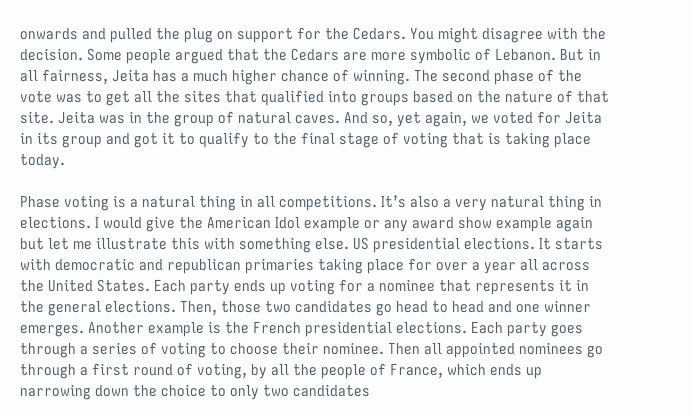onwards and pulled the plug on support for the Cedars. You might disagree with the decision. Some people argued that the Cedars are more symbolic of Lebanon. But in all fairness, Jeita has a much higher chance of winning. The second phase of the vote was to get all the sites that qualified into groups based on the nature of that site. Jeita was in the group of natural caves. And so, yet again, we voted for Jeita in its group and got it to qualify to the final stage of voting that is taking place today.

Phase voting is a natural thing in all competitions. It’s also a very natural thing in elections. I would give the American Idol example or any award show example again but let me illustrate this with something else. US presidential elections. It starts with democratic and republican primaries taking place for over a year all across the United States. Each party ends up voting for a nominee that represents it in the general elections. Then, those two candidates go head to head and one winner emerges. Another example is the French presidential elections. Each party goes through a series of voting to choose their nominee. Then all appointed nominees go through a first round of voting, by all the people of France, which ends up narrowing down the choice to only two candidates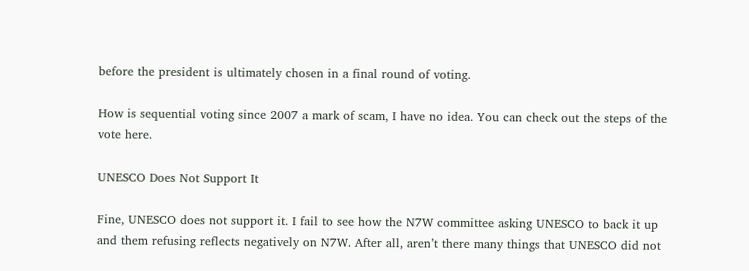before the president is ultimately chosen in a final round of voting.

How is sequential voting since 2007 a mark of scam, I have no idea. You can check out the steps of the vote here.

UNESCO Does Not Support It

Fine, UNESCO does not support it. I fail to see how the N7W committee asking UNESCO to back it up and them refusing reflects negatively on N7W. After all, aren’t there many things that UNESCO did not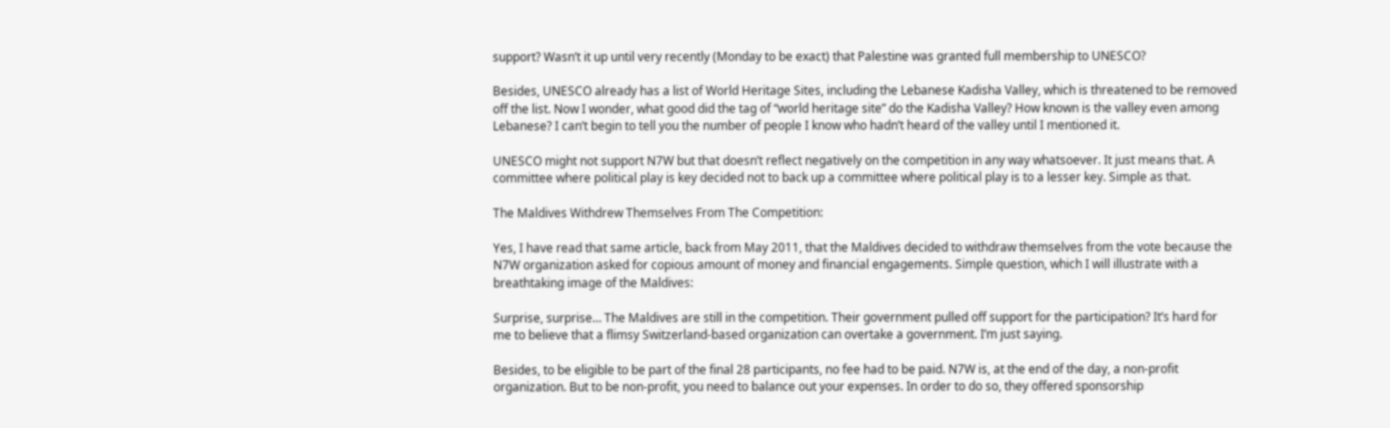support? Wasn’t it up until very recently (Monday to be exact) that Palestine was granted full membership to UNESCO?

Besides, UNESCO already has a list of World Heritage Sites, including the Lebanese Kadisha Valley, which is threatened to be removed off the list. Now I wonder, what good did the tag of “world heritage site” do the Kadisha Valley? How known is the valley even among Lebanese? I can’t begin to tell you the number of people I know who hadn’t heard of the valley until I mentioned it.

UNESCO might not support N7W but that doesn’t reflect negatively on the competition in any way whatsoever. It just means that. A committee where political play is key decided not to back up a committee where political play is to a lesser key. Simple as that.

The Maldives Withdrew Themselves From The Competition:

Yes, I have read that same article, back from May 2011, that the Maldives decided to withdraw themselves from the vote because the N7W organization asked for copious amount of money and financial engagements. Simple question, which I will illustrate with a breathtaking image of the Maldives:

Surprise, surprise… The Maldives are still in the competition. Their government pulled off support for the participation? It’s hard for me to believe that a flimsy Switzerland-based organization can overtake a government. I’m just saying.

Besides, to be eligible to be part of the final 28 participants, no fee had to be paid. N7W is, at the end of the day, a non-profit organization. But to be non-profit, you need to balance out your expenses. In order to do so, they offered sponsorship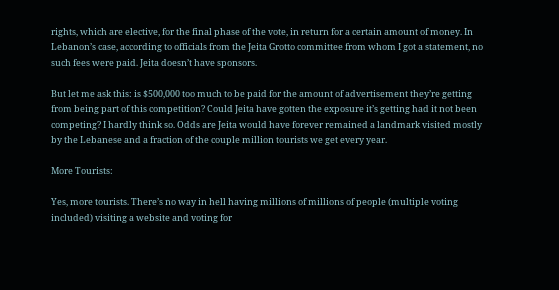rights, which are elective, for the final phase of the vote, in return for a certain amount of money. In Lebanon’s case, according to officials from the Jeita Grotto committee from whom I got a statement, no such fees were paid. Jeita doesn’t have sponsors.

But let me ask this: is $500,000 too much to be paid for the amount of advertisement they’re getting from being part of this competition? Could Jeita have gotten the exposure it’s getting had it not been competing? I hardly think so. Odds are Jeita would have forever remained a landmark visited mostly by the Lebanese and a fraction of the couple million tourists we get every year.

More Tourists:

Yes, more tourists. There’s no way in hell having millions of millions of people (multiple voting included) visiting a website and voting for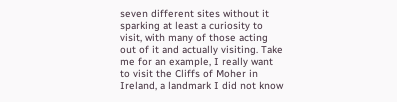seven different sites without it sparking at least a curiosity to visit, with many of those acting out of it and actually visiting. Take me for an example, I really want to visit the Cliffs of Moher in Ireland, a landmark I did not know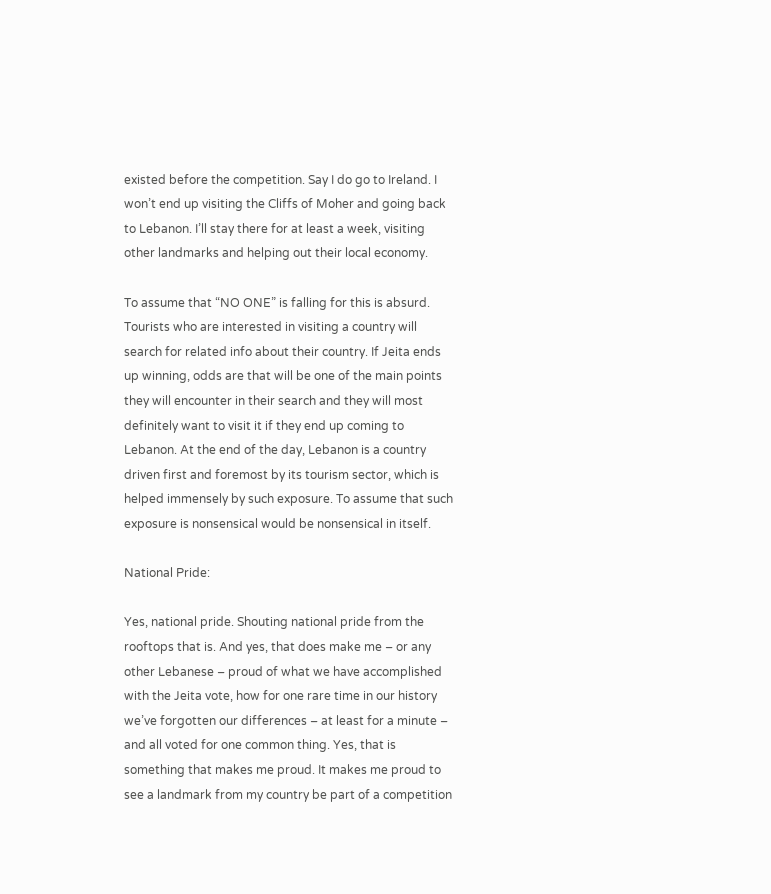existed before the competition. Say I do go to Ireland. I won’t end up visiting the Cliffs of Moher and going back to Lebanon. I’ll stay there for at least a week, visiting other landmarks and helping out their local economy.

To assume that “NO ONE” is falling for this is absurd. Tourists who are interested in visiting a country will search for related info about their country. If Jeita ends up winning, odds are that will be one of the main points they will encounter in their search and they will most definitely want to visit it if they end up coming to Lebanon. At the end of the day, Lebanon is a country driven first and foremost by its tourism sector, which is helped immensely by such exposure. To assume that such exposure is nonsensical would be nonsensical in itself.

National Pride:

Yes, national pride. Shouting national pride from the rooftops that is. And yes, that does make me – or any other Lebanese – proud of what we have accomplished with the Jeita vote, how for one rare time in our history we’ve forgotten our differences – at least for a minute – and all voted for one common thing. Yes, that is something that makes me proud. It makes me proud to see a landmark from my country be part of a competition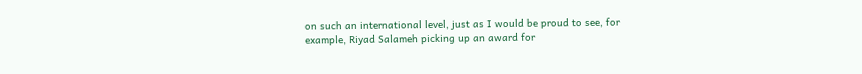on such an international level, just as I would be proud to see, for example, Riyad Salameh picking up an award for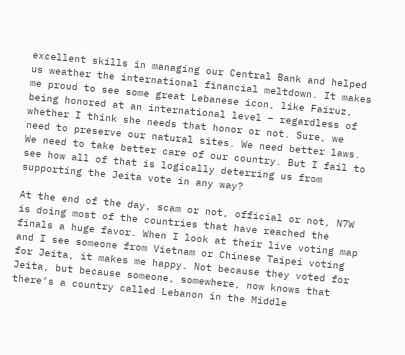excellent skills in managing our Central Bank and helped us weather the international financial meltdown. It makes me proud to see some great Lebanese icon, like Fairuz, being honored at an international level – regardless of whether I think she needs that honor or not. Sure, we need to preserve our natural sites. We need better laws. We need to take better care of our country. But I fail to see how all of that is logically deterring us from supporting the Jeita vote in any way?

At the end of the day, scam or not, official or not, N7W is doing most of the countries that have reached the finals a huge favor. When I look at their live voting map and I see someone from Vietnam or Chinese Taipei voting for Jeita, it makes me happy. Not because they voted for Jeita, but because someone, somewhere, now knows that there’s a country called Lebanon in the Middle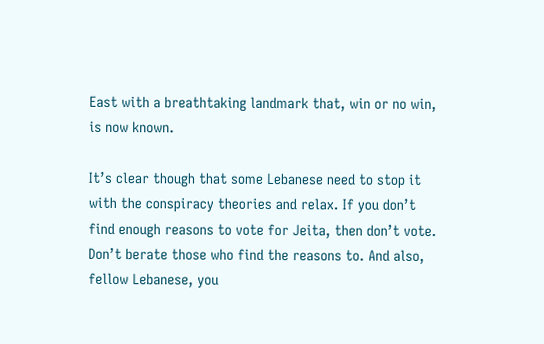East with a breathtaking landmark that, win or no win, is now known.

It’s clear though that some Lebanese need to stop it with the conspiracy theories and relax. If you don’t find enough reasons to vote for Jeita, then don’t vote. Don’t berate those who find the reasons to. And also, fellow Lebanese, you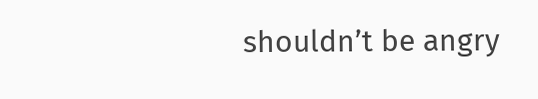shouldn’t be angry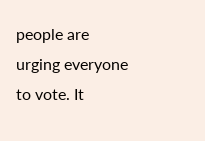people are urging everyone to vote. It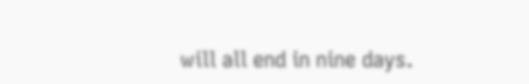will all end in nine days.